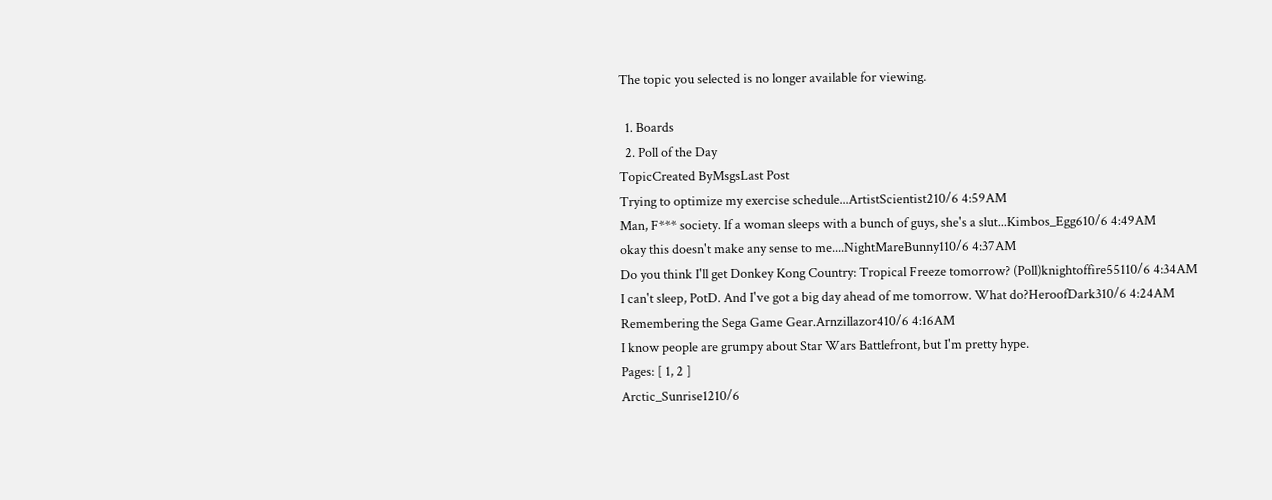The topic you selected is no longer available for viewing.

  1. Boards
  2. Poll of the Day
TopicCreated ByMsgsLast Post
Trying to optimize my exercise schedule...ArtistScientist210/6 4:59AM
Man, F*** society. If a woman sleeps with a bunch of guys, she's a slut...Kimbos_Egg610/6 4:49AM
okay this doesn't make any sense to me....NightMareBunny110/6 4:37AM
Do you think I'll get Donkey Kong Country: Tropical Freeze tomorrow? (Poll)knightoffire55110/6 4:34AM
I can't sleep, PotD. And I've got a big day ahead of me tomorrow. What do?HeroofDark310/6 4:24AM
Remembering the Sega Game Gear.Arnzillazor410/6 4:16AM
I know people are grumpy about Star Wars Battlefront, but I'm pretty hype.
Pages: [ 1, 2 ]
Arctic_Sunrise1210/6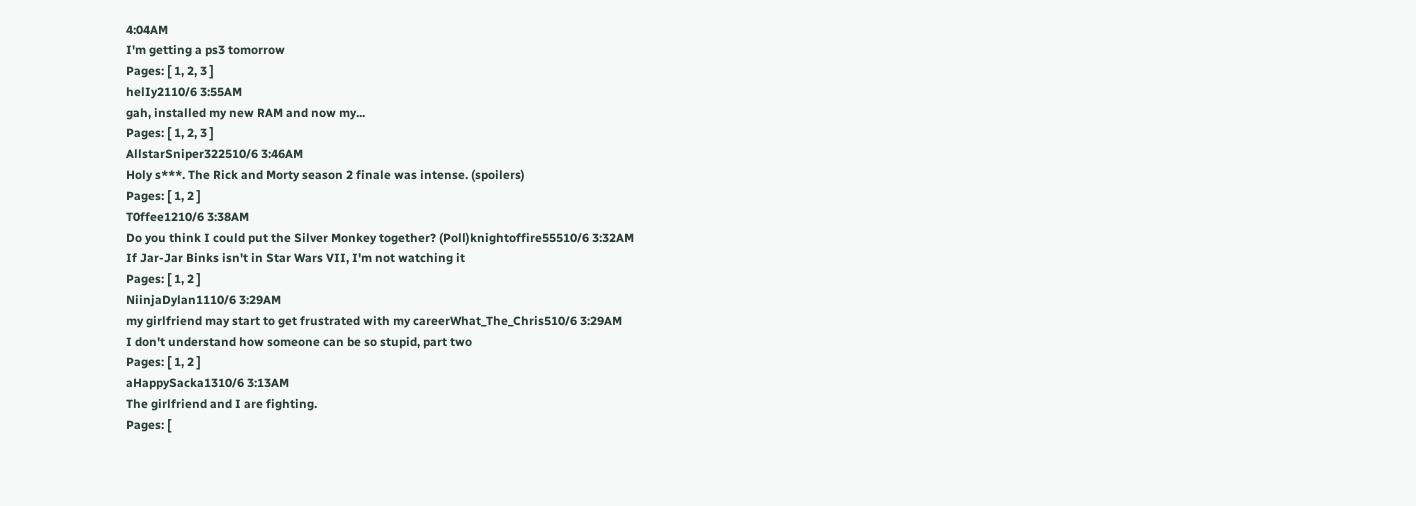4:04AM
I'm getting a ps3 tomorrow
Pages: [ 1, 2, 3 ]
helIy2110/6 3:55AM
gah, installed my new RAM and now my...
Pages: [ 1, 2, 3 ]
AllstarSniper322510/6 3:46AM
Holy s***. The Rick and Morty season 2 finale was intense. (spoilers)
Pages: [ 1, 2 ]
T0ffee1210/6 3:38AM
Do you think I could put the Silver Monkey together? (Poll)knightoffire55510/6 3:32AM
If Jar-Jar Binks isn't in Star Wars VII, I'm not watching it
Pages: [ 1, 2 ]
NiinjaDylan1110/6 3:29AM
my girlfriend may start to get frustrated with my careerWhat_The_Chris510/6 3:29AM
I don't understand how someone can be so stupid, part two
Pages: [ 1, 2 ]
aHappySacka1310/6 3:13AM
The girlfriend and I are fighting.
Pages: [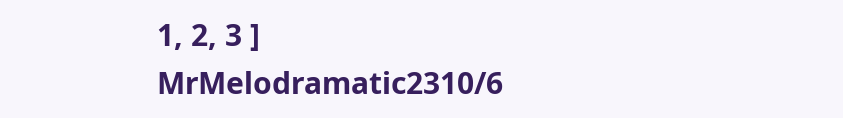1, 2, 3 ]
MrMelodramatic2310/6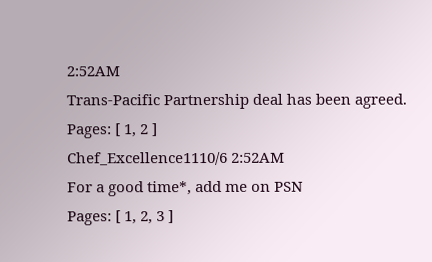2:52AM
Trans-Pacific Partnership deal has been agreed.
Pages: [ 1, 2 ]
Chef_Excellence1110/6 2:52AM
For a good time*, add me on PSN
Pages: [ 1, 2, 3 ]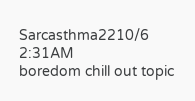Sarcasthma2210/6 2:31AM
boredom chill out topic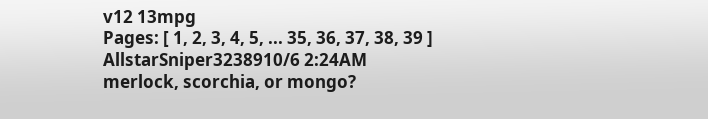v12 13mpg
Pages: [ 1, 2, 3, 4, 5, ... 35, 36, 37, 38, 39 ]
AllstarSniper3238910/6 2:24AM
merlock, scorchia, or mongo?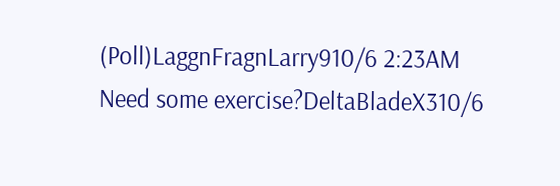(Poll)LaggnFragnLarry910/6 2:23AM
Need some exercise?DeltaBladeX310/6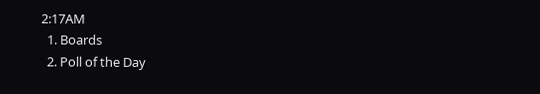2:17AM
  1. Boards
  2. Poll of the Day